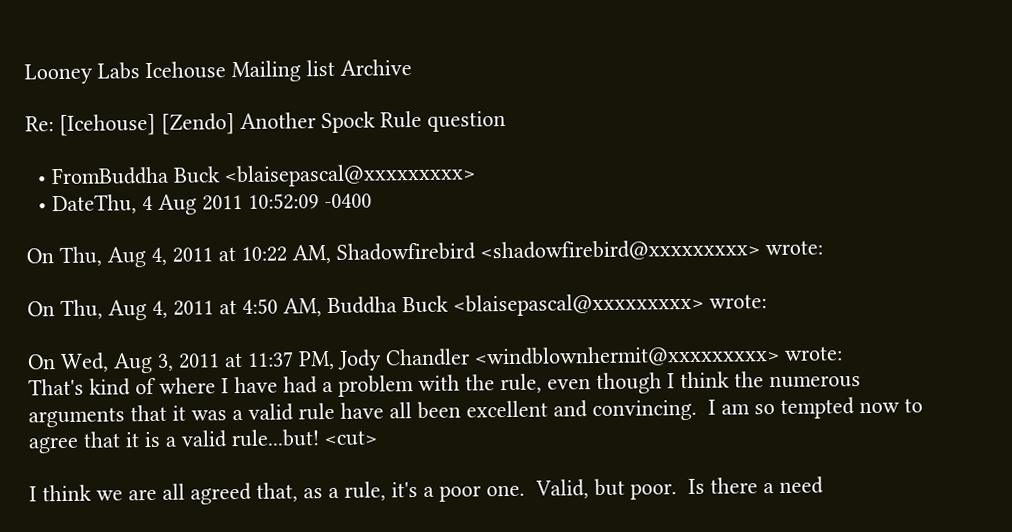Looney Labs Icehouse Mailing list Archive

Re: [Icehouse] [Zendo] Another Spock Rule question

  • FromBuddha Buck <blaisepascal@xxxxxxxxx>
  • DateThu, 4 Aug 2011 10:52:09 -0400

On Thu, Aug 4, 2011 at 10:22 AM, Shadowfirebird <shadowfirebird@xxxxxxxxx> wrote:

On Thu, Aug 4, 2011 at 4:50 AM, Buddha Buck <blaisepascal@xxxxxxxxx> wrote:

On Wed, Aug 3, 2011 at 11:37 PM, Jody Chandler <windblownhermit@xxxxxxxxx> wrote:
That's kind of where I have had a problem with the rule, even though I think the numerous arguments that it was a valid rule have all been excellent and convincing.  I am so tempted now to agree that it is a valid rule...but! <cut>

I think we are all agreed that, as a rule, it's a poor one.  Valid, but poor.  Is there a need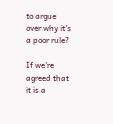to argue over why it's a poor rule?

If we're agreed that it is a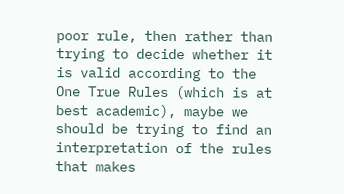poor rule, then rather than trying to decide whether it is valid according to the One True Rules (which is at best academic), maybe we should be trying to find an interpretation of the rules that makes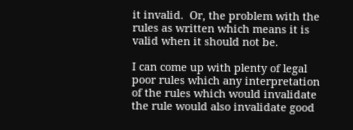it invalid.  Or, the problem with the rules as written which means it is valid when it should not be.

I can come up with plenty of legal poor rules which any interpretation of the rules which would invalidate the rule would also invalidate good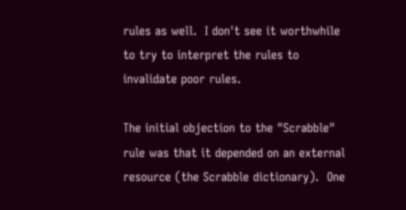rules as well.  I don't see it worthwhile to try to interpret the rules to invalidate poor rules.

The initial objection to the "Scrabble" rule was that it depended on an external resource (the Scrabble dictionary).  One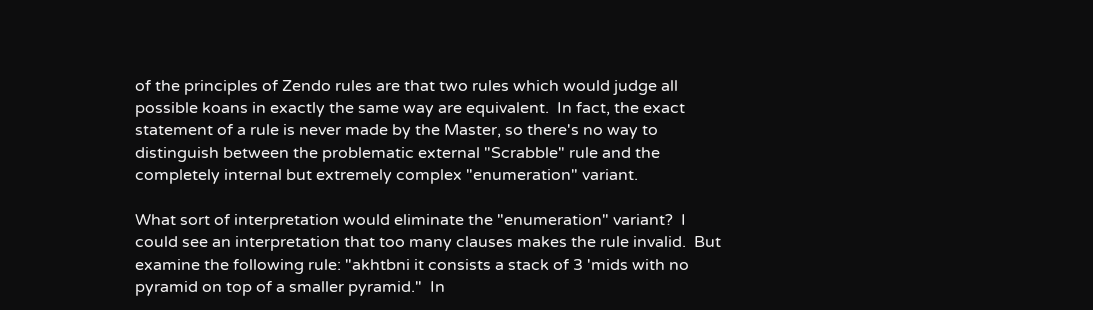of the principles of Zendo rules are that two rules which would judge all possible koans in exactly the same way are equivalent.  In fact, the exact statement of a rule is never made by the Master, so there's no way to distinguish between the problematic external "Scrabble" rule and the completely internal but extremely complex "enumeration" variant.

What sort of interpretation would eliminate the "enumeration" variant?  I could see an interpretation that too many clauses makes the rule invalid.  But examine the following rule: "akhtbni it consists a stack of 3 'mids with no pyramid on top of a smaller pyramid."  In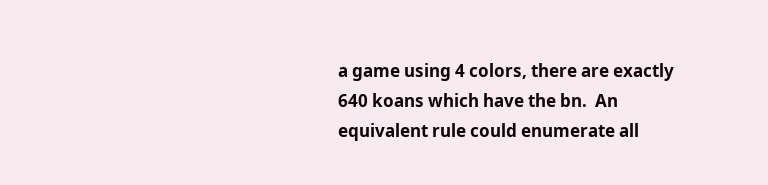a game using 4 colors, there are exactly 640 koans which have the bn.  An equivalent rule could enumerate all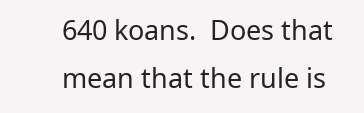640 koans.  Does that mean that the rule is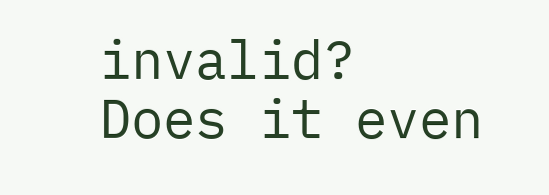invalid?  Does it even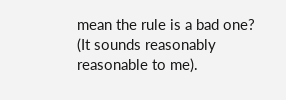mean the rule is a bad one?  (It sounds reasonably reasonable to me).